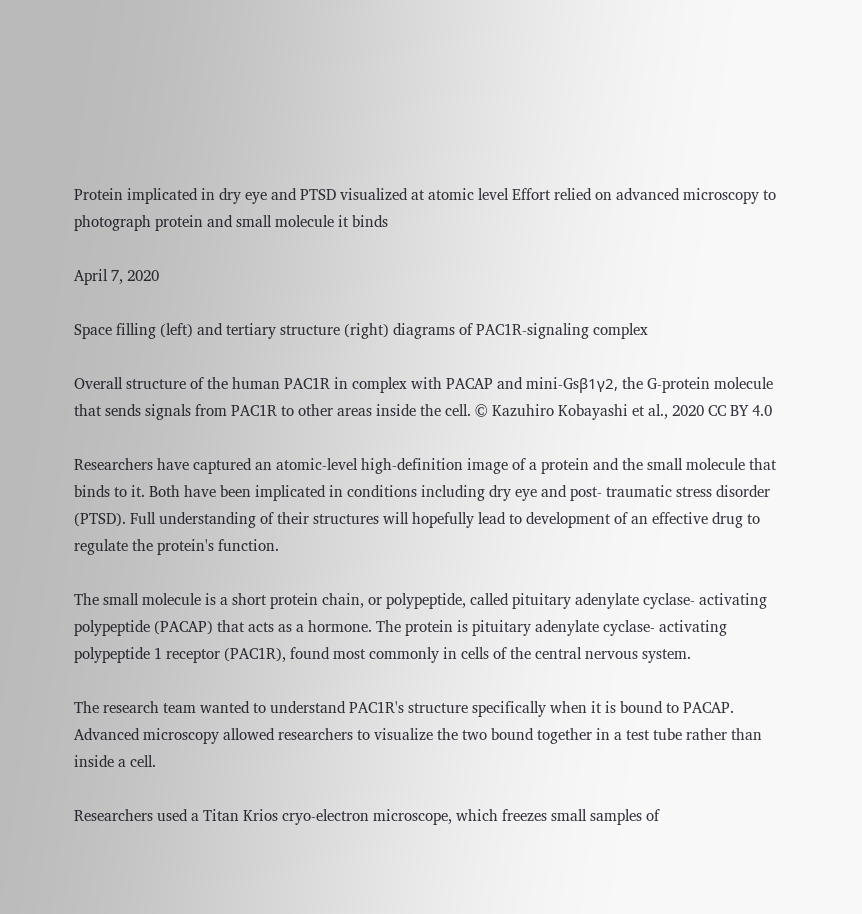Protein implicated in dry eye and PTSD visualized at atomic level Effort relied on advanced microscopy to photograph protein and small molecule it binds

April 7, 2020

Space filling (left) and tertiary structure (right) diagrams of PAC1R-signaling complex

Overall structure of the human PAC1R in complex with PACAP and mini-Gsβ1γ2, the G-protein molecule that sends signals from PAC1R to other areas inside the cell. © Kazuhiro Kobayashi et al., 2020 CC BY 4.0

Researchers have captured an atomic-level high-definition image of a protein and the small molecule that binds to it. Both have been implicated in conditions including dry eye and post- traumatic stress disorder (PTSD). Full understanding of their structures will hopefully lead to development of an effective drug to regulate the protein's function.

The small molecule is a short protein chain, or polypeptide, called pituitary adenylate cyclase- activating polypeptide (PACAP) that acts as a hormone. The protein is pituitary adenylate cyclase- activating polypeptide 1 receptor (PAC1R), found most commonly in cells of the central nervous system.

The research team wanted to understand PAC1R's structure specifically when it is bound to PACAP. Advanced microscopy allowed researchers to visualize the two bound together in a test tube rather than inside a cell.

Researchers used a Titan Krios cryo-electron microscope, which freezes small samples of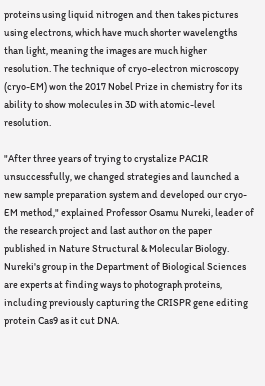proteins using liquid nitrogen and then takes pictures using electrons, which have much shorter wavelengths than light, meaning the images are much higher resolution. The technique of cryo-electron microscopy (cryo-EM) won the 2017 Nobel Prize in chemistry for its ability to show molecules in 3D with atomic-level resolution.

"After three years of trying to crystalize PAC1R unsuccessfully, we changed strategies and launched a new sample preparation system and developed our cryo-EM method," explained Professor Osamu Nureki, leader of the research project and last author on the paper published in Nature Structural & Molecular Biology. Nureki's group in the Department of Biological Sciences are experts at finding ways to photograph proteins, including previously capturing the CRISPR gene editing protein Cas9 as it cut DNA.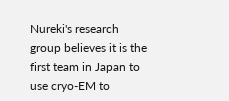Nureki's research group believes it is the first team in Japan to use cryo-EM to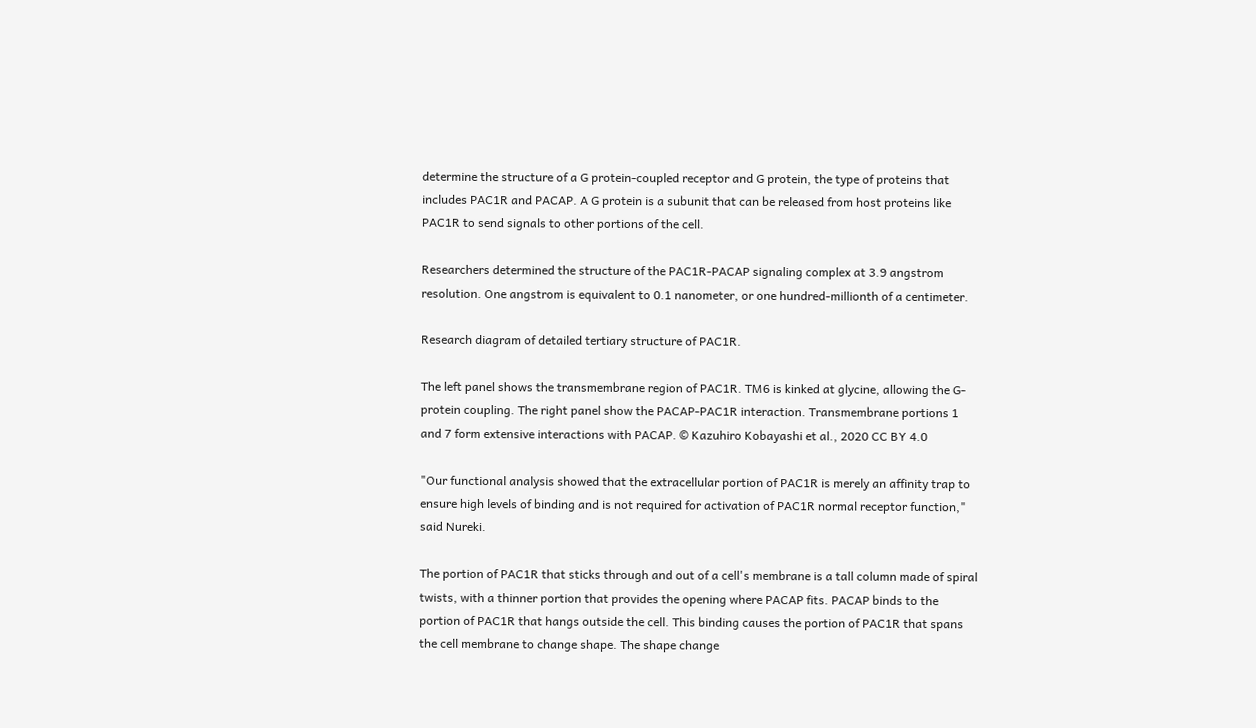determine the structure of a G protein-coupled receptor and G protein, the type of proteins that includes PAC1R and PACAP. A G protein is a subunit that can be released from host proteins like PAC1R to send signals to other portions of the cell.

Researchers determined the structure of the PAC1R-PACAP signaling complex at 3.9 angstrom resolution. One angstrom is equivalent to 0.1 nanometer, or one hundred-millionth of a centimeter.

Research diagram of detailed tertiary structure of PAC1R.

The left panel shows the transmembrane region of PAC1R. TM6 is kinked at glycine, allowing the G-protein coupling. The right panel show the PACAP-PAC1R interaction. Transmembrane portions 1 and 7 form extensive interactions with PACAP. © Kazuhiro Kobayashi et al., 2020 CC BY 4.0

"Our functional analysis showed that the extracellular portion of PAC1R is merely an affinity trap to ensure high levels of binding and is not required for activation of PAC1R normal receptor function," said Nureki.

The portion of PAC1R that sticks through and out of a cell's membrane is a tall column made of spiral twists, with a thinner portion that provides the opening where PACAP fits. PACAP binds to the portion of PAC1R that hangs outside the cell. This binding causes the portion of PAC1R that spans the cell membrane to change shape. The shape change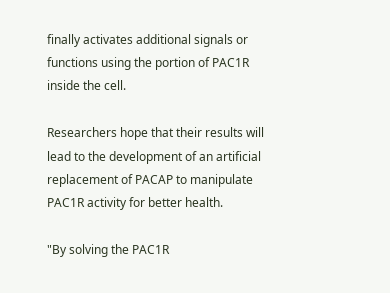finally activates additional signals or functions using the portion of PAC1R inside the cell.

Researchers hope that their results will lead to the development of an artificial replacement of PACAP to manipulate PAC1R activity for better health.

"By solving the PAC1R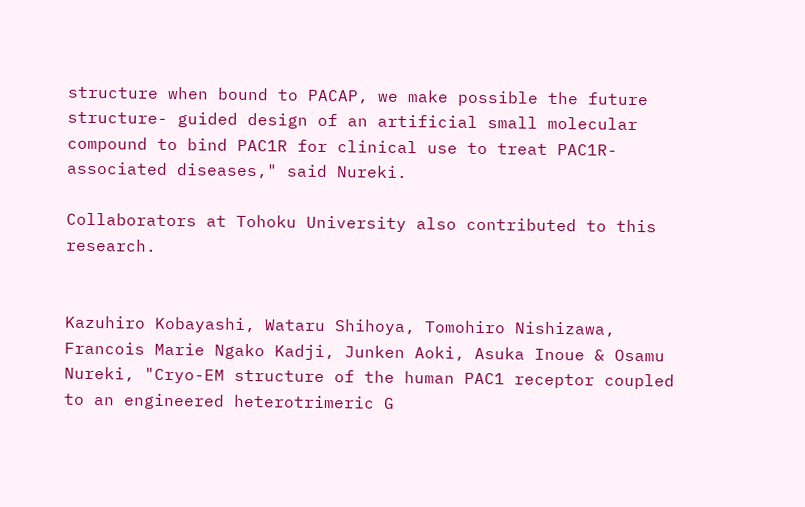structure when bound to PACAP, we make possible the future structure- guided design of an artificial small molecular compound to bind PAC1R for clinical use to treat PAC1R-associated diseases," said Nureki.

Collaborators at Tohoku University also contributed to this research.


Kazuhiro Kobayashi, Wataru Shihoya, Tomohiro Nishizawa, Francois Marie Ngako Kadji, Junken Aoki, Asuka Inoue & Osamu Nureki, "Cryo-EM structure of the human PAC1 receptor coupled to an engineered heterotrimeric G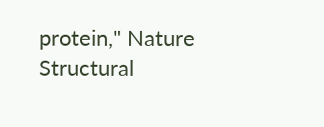protein," Nature Structural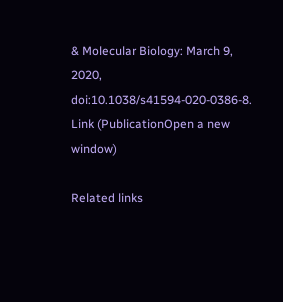& Molecular Biology: March 9, 2020, doi:10.1038/s41594-020-0386-8.
Link (PublicationOpen a new window)

Related links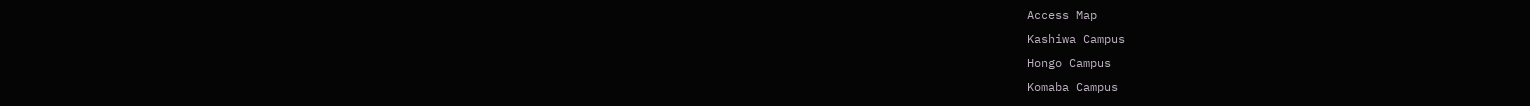Access Map
Kashiwa Campus
Hongo Campus
Komaba Campus